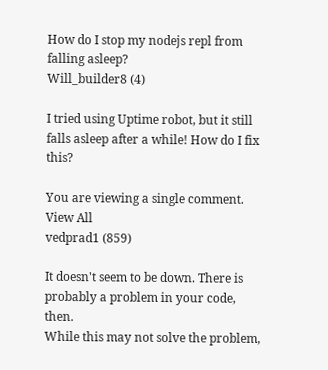How do I stop my nodejs repl from falling asleep?
Will_builder8 (4)

I tried using Uptime robot, but it still falls asleep after a while! How do I fix this?

You are viewing a single comment. View All
vedprad1 (859)

It doesn't seem to be down. There is probably a problem in your code, then.
While this may not solve the problem,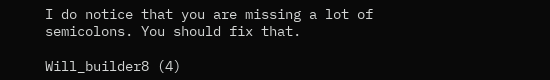I do notice that you are missing a lot of semicolons. You should fix that.

Will_builder8 (4)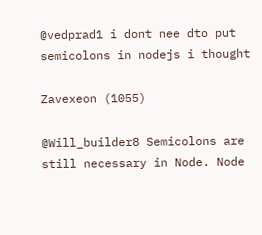@vedprad1 i dont nee dto put semicolons in nodejs i thought

Zavexeon (1055)

@Will_builder8 Semicolons are still necessary in Node. Node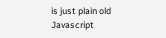is just plain old Javascript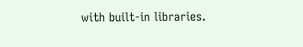with built-in libraries.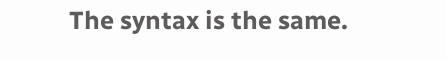The syntax is the same.